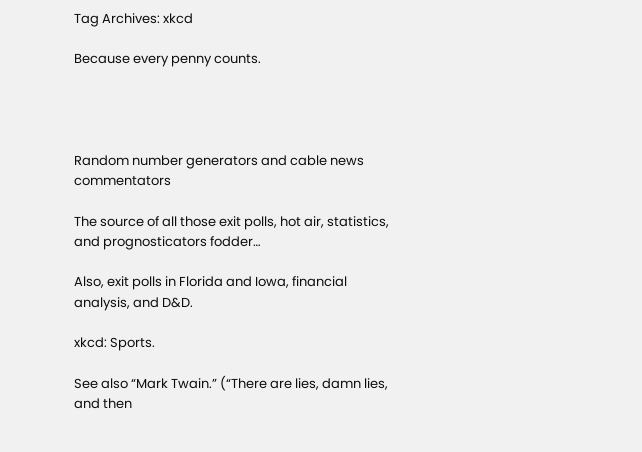Tag Archives: xkcd

Because every penny counts.




Random number generators and cable news commentators

The source of all those exit polls, hot air, statistics, and prognosticators fodder…

Also, exit polls in Florida and Iowa, financial analysis, and D&D.

xkcd: Sports.

See also “Mark Twain.” (“There are lies, damn lies, and then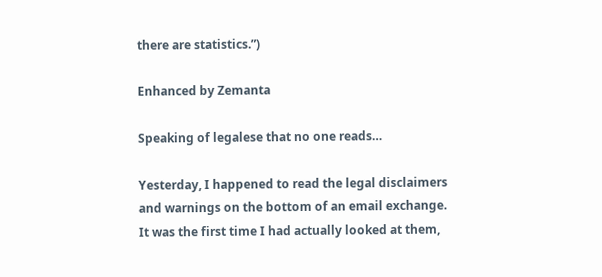there are statistics.”)

Enhanced by Zemanta

Speaking of legalese that no one reads…

Yesterday, I happened to read the legal disclaimers and warnings on the bottom of an email exchange. It was the first time I had actually looked at them,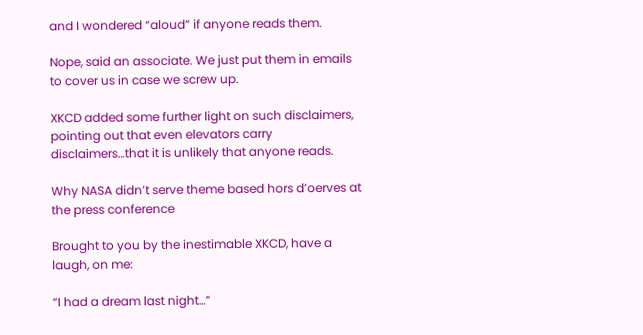and I wondered “aloud” if anyone reads them.

Nope, said an associate. We just put them in emails to cover us in case we screw up.

XKCD added some further light on such disclaimers, pointing out that even elevators carry disclaimers…that it is unlikely that anyone reads.

Why NASA didn’t serve theme based hors d’oerves at the press conference

Brought to you by the inestimable XKCD, have a laugh, on me:

“I had a dream last night…”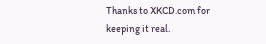Thanks to XKCD.com for keeping it real.